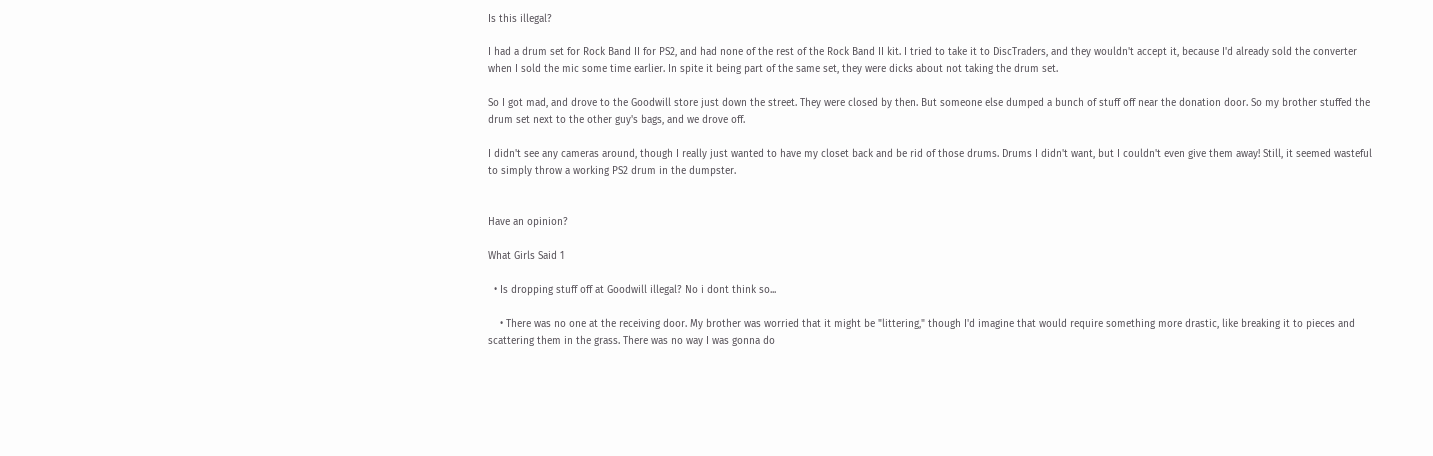Is this illegal?

I had a drum set for Rock Band II for PS2, and had none of the rest of the Rock Band II kit. I tried to take it to DiscTraders, and they wouldn't accept it, because I'd already sold the converter when I sold the mic some time earlier. In spite it being part of the same set, they were dicks about not taking the drum set.

So I got mad, and drove to the Goodwill store just down the street. They were closed by then. But someone else dumped a bunch of stuff off near the donation door. So my brother stuffed the drum set next to the other guy's bags, and we drove off.

I didn't see any cameras around, though I really just wanted to have my closet back and be rid of those drums. Drums I didn't want, but I couldn't even give them away! Still, it seemed wasteful to simply throw a working PS2 drum in the dumpster.


Have an opinion?

What Girls Said 1

  • Is dropping stuff off at Goodwill illegal? No i dont think so...

    • There was no one at the receiving door. My brother was worried that it might be "littering," though I'd imagine that would require something more drastic, like breaking it to pieces and scattering them in the grass. There was no way I was gonna do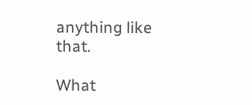anything like that.

What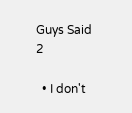Guys Said 2

  • I don't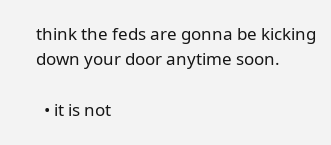think the feds are gonna be kicking down your door anytime soon.

  • it is not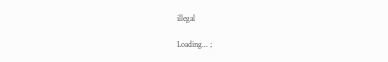illegal

Loading... ;